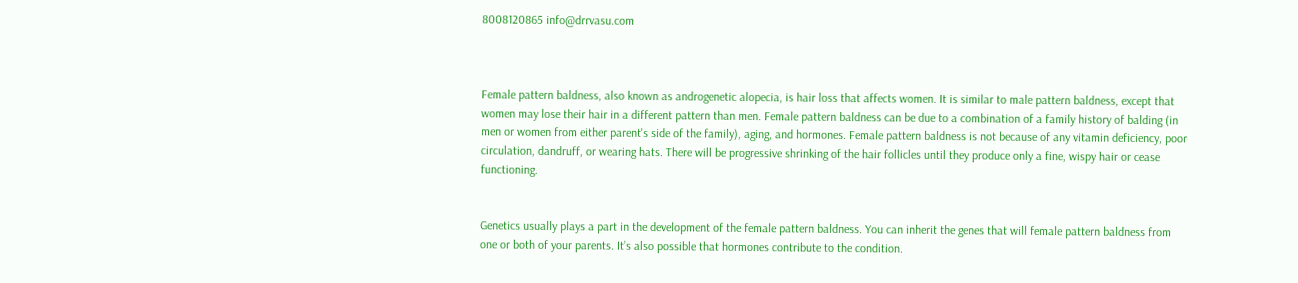8008120865 info@drrvasu.com



Female pattern baldness, also known as androgenetic alopecia, is hair loss that affects women. It is similar to male pattern baldness, except that women may lose their hair in a different pattern than men. Female pattern baldness can be due to a combination of a family history of balding (in men or women from either parent's side of the family), aging, and hormones. Female pattern baldness is not because of any vitamin deficiency, poor circulation, dandruff, or wearing hats. There will be progressive shrinking of the hair follicles until they produce only a fine, wispy hair or cease functioning.


Genetics usually plays a part in the development of the female pattern baldness. You can inherit the genes that will female pattern baldness from one or both of your parents. It’s also possible that hormones contribute to the condition.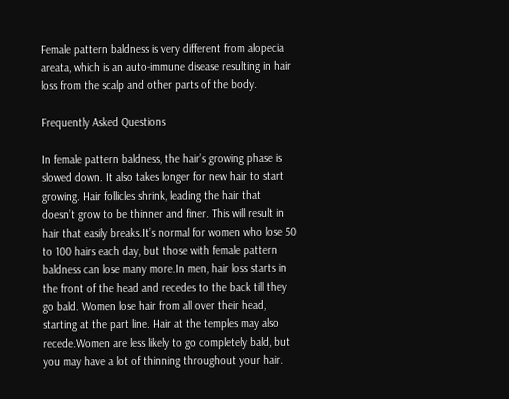Female pattern baldness is very different from alopecia areata, which is an auto-immune disease resulting in hair loss from the scalp and other parts of the body.

Frequently Asked Questions

In female pattern baldness, the hair’s growing phase is slowed down. It also takes longer for new hair to start growing. Hair follicles shrink, leading the hair that doesn’t grow to be thinner and finer. This will result in hair that easily breaks.It’s normal for women who lose 50 to 100 hairs each day, but those with female pattern baldness can lose many more.In men, hair loss starts in the front of the head and recedes to the back till they go bald. Women lose hair from all over their head, starting at the part line. Hair at the temples may also recede.Women are less likely to go completely bald, but you may have a lot of thinning throughout your hair.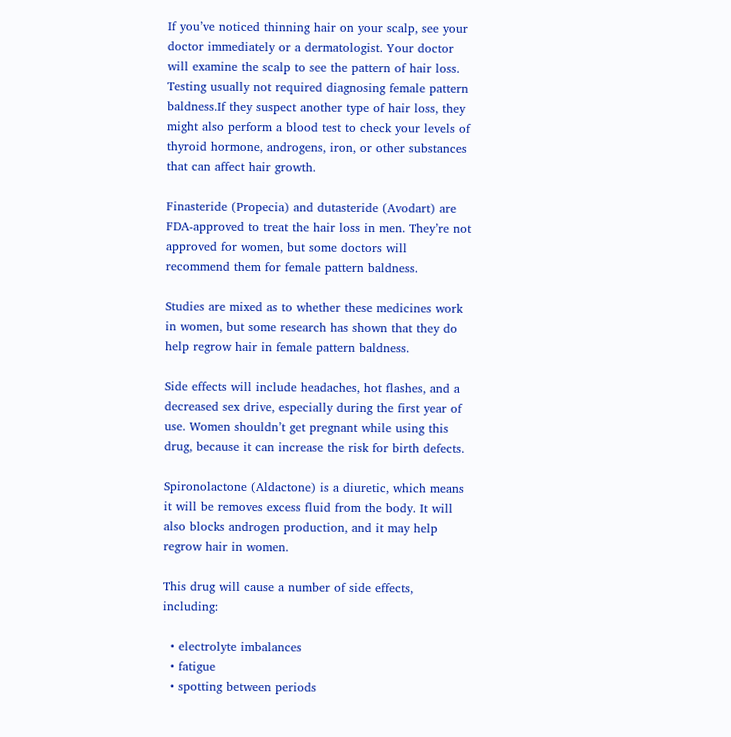If you’ve noticed thinning hair on your scalp, see your doctor immediately or a dermatologist. Your doctor will examine the scalp to see the pattern of hair loss. Testing usually not required diagnosing female pattern baldness.If they suspect another type of hair loss, they might also perform a blood test to check your levels of thyroid hormone, androgens, iron, or other substances that can affect hair growth.

Finasteride (Propecia) and dutasteride (Avodart) are FDA-approved to treat the hair loss in men. They’re not approved for women, but some doctors will recommend them for female pattern baldness.

Studies are mixed as to whether these medicines work in women, but some research has shown that they do help regrow hair in female pattern baldness.

Side effects will include headaches, hot flashes, and a decreased sex drive, especially during the first year of use. Women shouldn’t get pregnant while using this drug, because it can increase the risk for birth defects.

Spironolactone (Aldactone) is a diuretic, which means it will be removes excess fluid from the body. It will also blocks androgen production, and it may help regrow hair in women.

This drug will cause a number of side effects, including:

  • electrolyte imbalances
  • fatigue
  • spotting between periods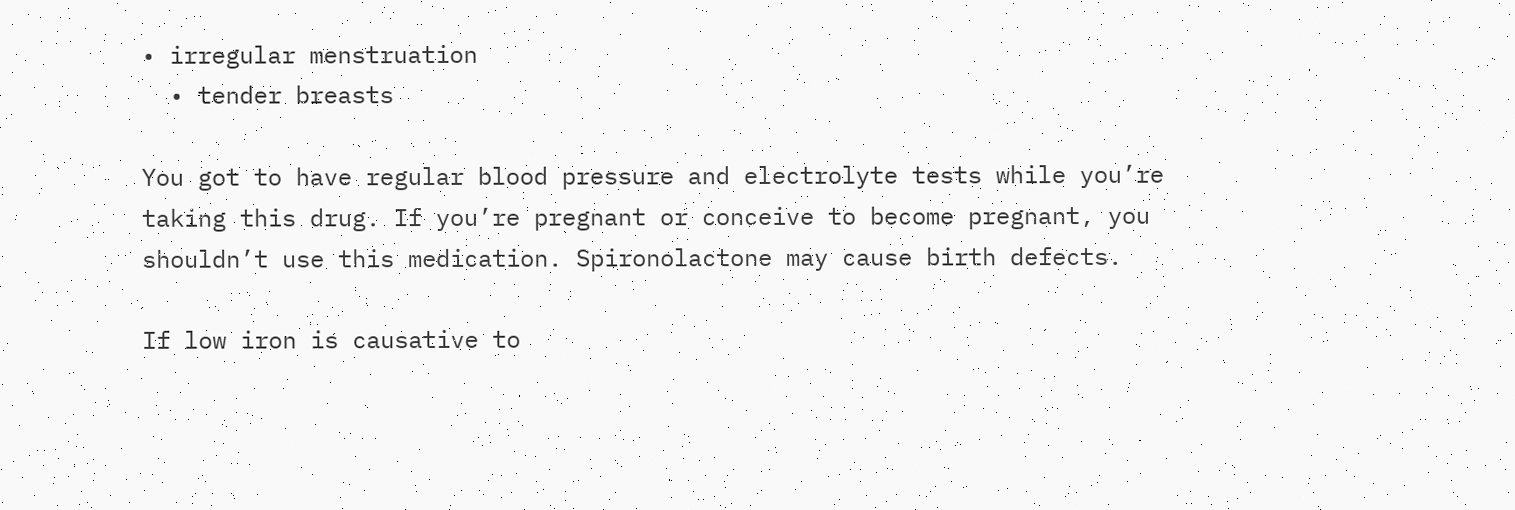• irregular menstruation
  • tender breasts

You got to have regular blood pressure and electrolyte tests while you’re taking this drug. If you’re pregnant or conceive to become pregnant, you shouldn’t use this medication. Spironolactone may cause birth defects.

If low iron is causative to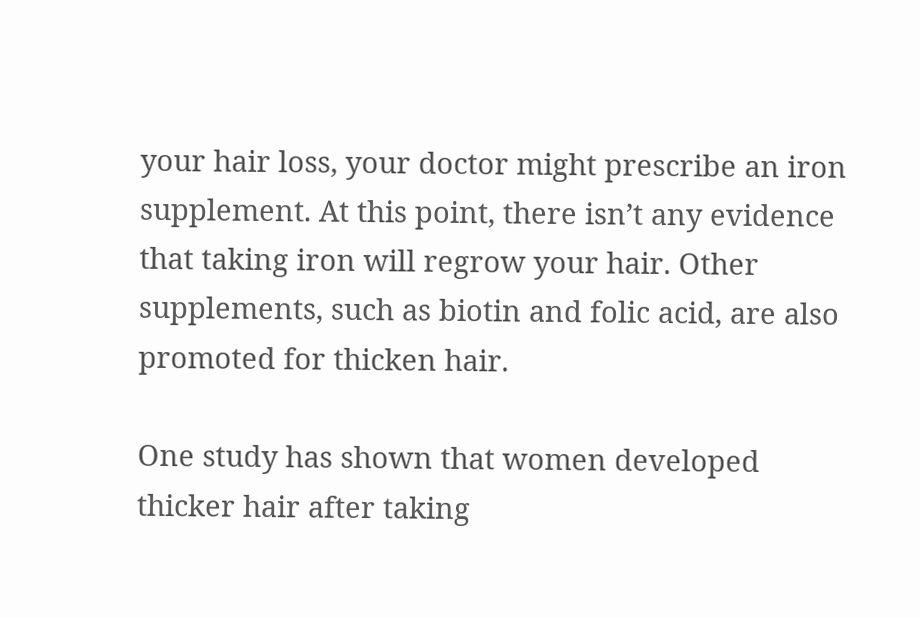your hair loss, your doctor might prescribe an iron supplement. At this point, there isn’t any evidence that taking iron will regrow your hair. Other supplements, such as biotin and folic acid, are also promoted for thicken hair.

One study has shown that women developed thicker hair after taking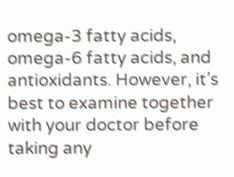omega-3 fatty acids, omega-6 fatty acids, and antioxidants. However, it’s best to examine together with your doctor before taking any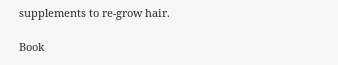supplements to re-grow hair.

Book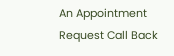An Appointment
Request Call Back